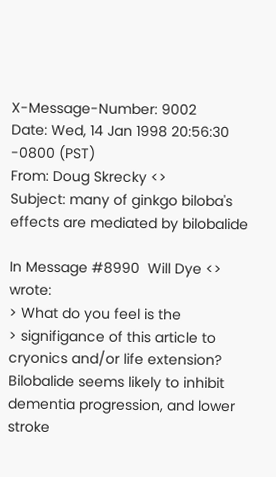X-Message-Number: 9002
Date: Wed, 14 Jan 1998 20:56:30 -0800 (PST)
From: Doug Skrecky <>
Subject: many of ginkgo biloba's effects are mediated by bilobalide

In Message #8990  Will Dye <> wrote:
> What do you feel is the
> signifigance of this article to cryonics and/or life extension?
Bilobalide seems likely to inhibit dementia progression, and lower stroke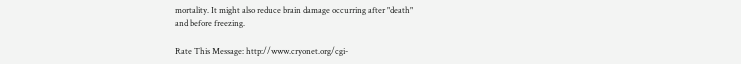mortality. It might also reduce brain damage occurring after "death"
and before freezing.

Rate This Message: http://www.cryonet.org/cgi-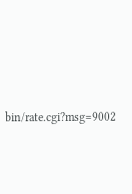bin/rate.cgi?msg=9002